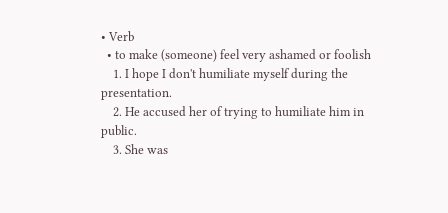• Verb
  • to make (someone) feel very ashamed or foolish
    1. I hope I don't humiliate myself during the presentation.
    2. He accused her of trying to humiliate him in public.
    3. She was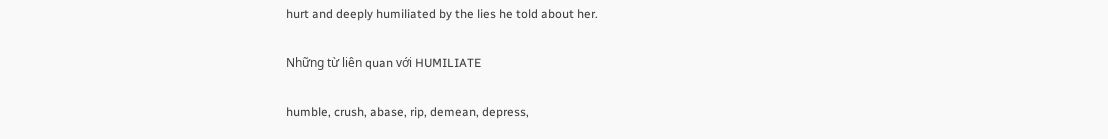hurt and deeply humiliated by the lies he told about her.

Những từ liên quan với HUMILIATE

humble, crush, abase, rip, demean, depress,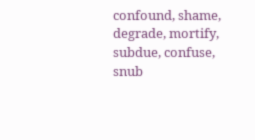confound, shame, degrade, mortify, subdue, confuse, snub